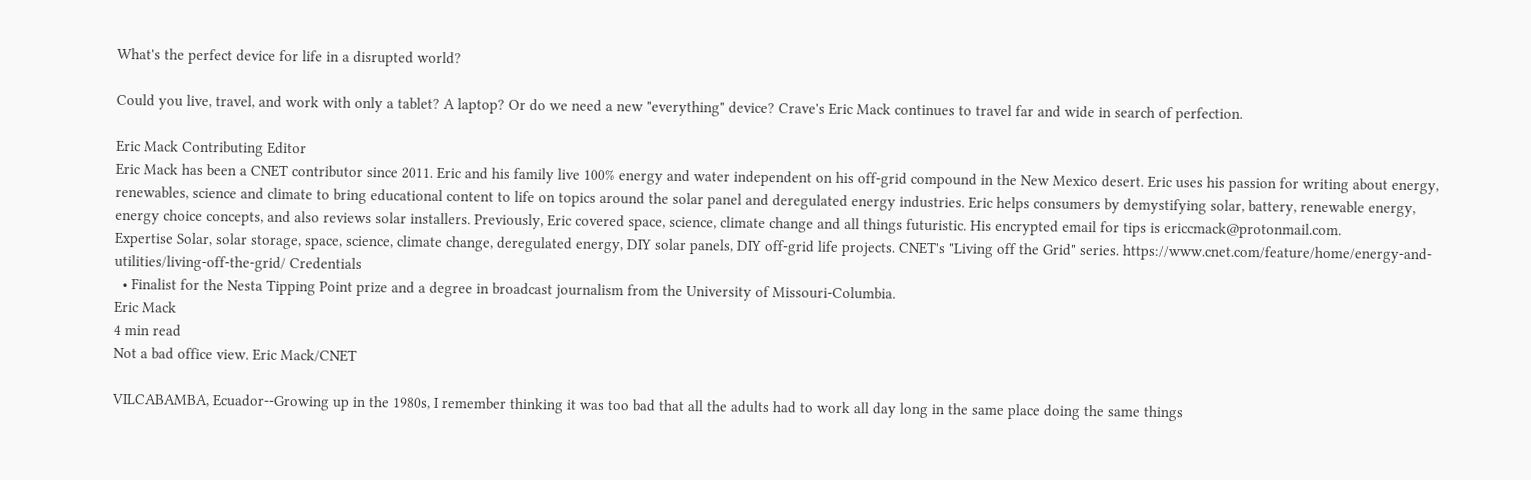What's the perfect device for life in a disrupted world?

Could you live, travel, and work with only a tablet? A laptop? Or do we need a new "everything" device? Crave's Eric Mack continues to travel far and wide in search of perfection.

Eric Mack Contributing Editor
Eric Mack has been a CNET contributor since 2011. Eric and his family live 100% energy and water independent on his off-grid compound in the New Mexico desert. Eric uses his passion for writing about energy, renewables, science and climate to bring educational content to life on topics around the solar panel and deregulated energy industries. Eric helps consumers by demystifying solar, battery, renewable energy, energy choice concepts, and also reviews solar installers. Previously, Eric covered space, science, climate change and all things futuristic. His encrypted email for tips is ericcmack@protonmail.com.
Expertise Solar, solar storage, space, science, climate change, deregulated energy, DIY solar panels, DIY off-grid life projects. CNET's "Living off the Grid" series. https://www.cnet.com/feature/home/energy-and-utilities/living-off-the-grid/ Credentials
  • Finalist for the Nesta Tipping Point prize and a degree in broadcast journalism from the University of Missouri-Columbia.
Eric Mack
4 min read
Not a bad office view. Eric Mack/CNET

VILCABAMBA, Ecuador--Growing up in the 1980s, I remember thinking it was too bad that all the adults had to work all day long in the same place doing the same things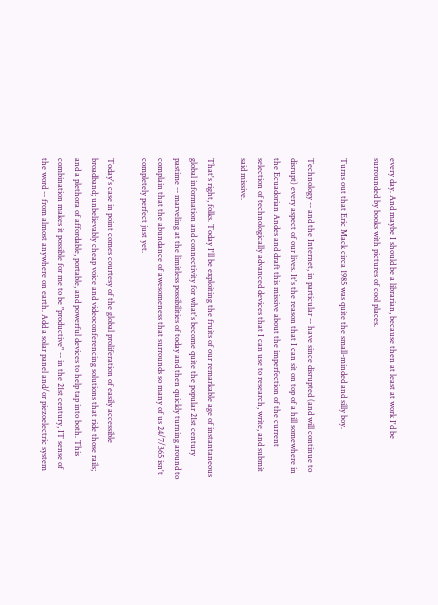every day. And maybe I should be a librarian, because then at least at work I'd be surrounded by books with pictures of cool places.

Turns out that Eric Mack circa 1985 was quite the small-minded and silly boy.

Technology -- and the Internet, in particular -- have since disrupted (and will continue to disrupt) every aspect of our lives. It's the reason that I can sit on top of a hill somewhere in the Ecuadorian Andes and draft this missive about the imperfection of the current selection of technologically advanced devices that I can use to research, write, and submit said missive.

That's right, folks. Today I'll be exploiting the fruits of our remarkable age of instantaneous global information and connectivity for what's become quite the popular 21st century pastime -- marveling at the limitless possibilities of today and then quickly turning around to complain that the abundance of awesomeness that surrounds so many of us 24/7/365 isn't completely perfect just yet.

Today's case in point comes courtesy of the global proliferation of easily accessible broadband; unbelievably cheap voice and videoconferencing solutions that ride those rails; and a plethora of affordable, portable, and powerful devices to help tap into both. This combination makes it possible for me to be "productive" -- in the 21st century, IT sense of the word -- from almost anywhere on earth. Add a solar panel and/or piezoelectric system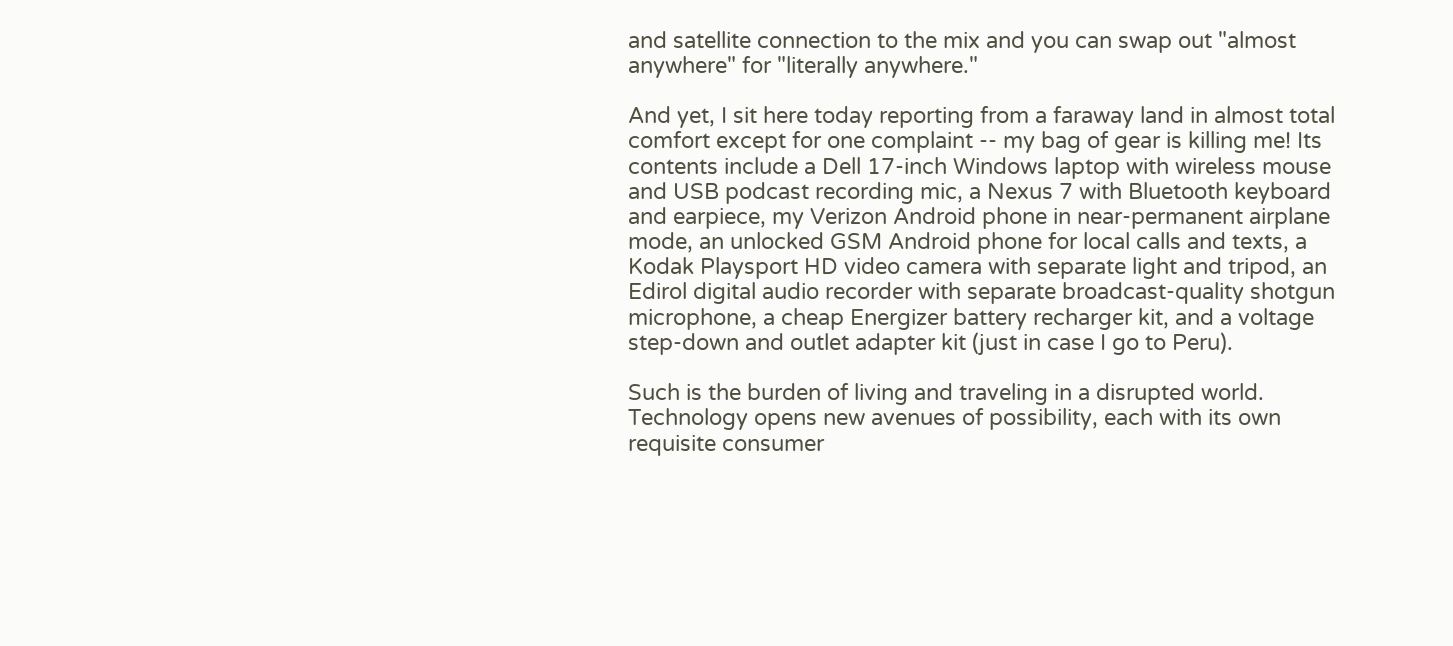and satellite connection to the mix and you can swap out "almost anywhere" for "literally anywhere."

And yet, I sit here today reporting from a faraway land in almost total comfort except for one complaint -- my bag of gear is killing me! Its contents include a Dell 17-inch Windows laptop with wireless mouse and USB podcast recording mic, a Nexus 7 with Bluetooth keyboard and earpiece, my Verizon Android phone in near-permanent airplane mode, an unlocked GSM Android phone for local calls and texts, a Kodak Playsport HD video camera with separate light and tripod, an Edirol digital audio recorder with separate broadcast-quality shotgun microphone, a cheap Energizer battery recharger kit, and a voltage step-down and outlet adapter kit (just in case I go to Peru).

Such is the burden of living and traveling in a disrupted world. Technology opens new avenues of possibility, each with its own requisite consumer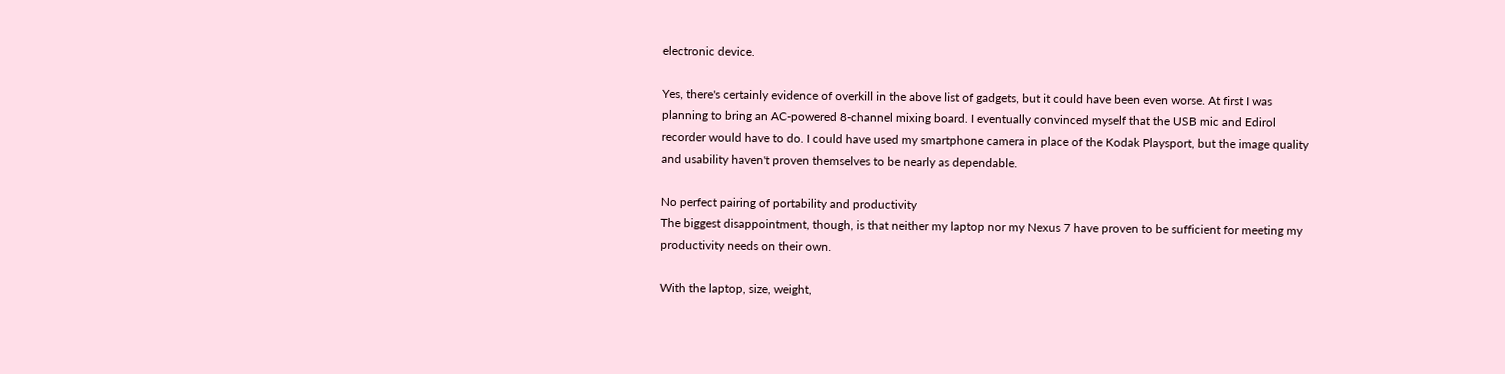electronic device.

Yes, there's certainly evidence of overkill in the above list of gadgets, but it could have been even worse. At first I was planning to bring an AC-powered 8-channel mixing board. I eventually convinced myself that the USB mic and Edirol recorder would have to do. I could have used my smartphone camera in place of the Kodak Playsport, but the image quality and usability haven't proven themselves to be nearly as dependable.

No perfect pairing of portability and productivity
The biggest disappointment, though, is that neither my laptop nor my Nexus 7 have proven to be sufficient for meeting my productivity needs on their own.

With the laptop, size, weight,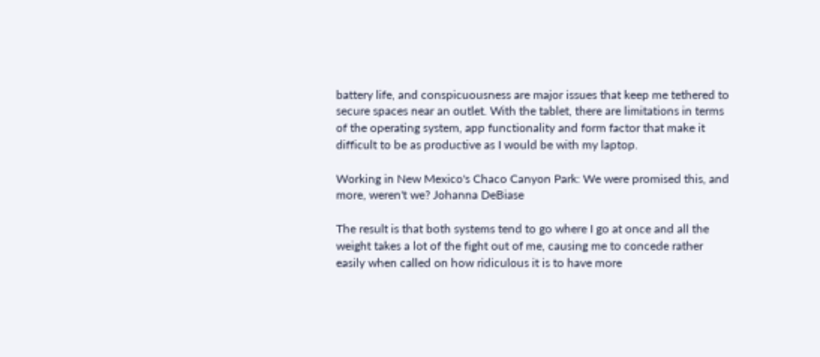battery life, and conspicuousness are major issues that keep me tethered to secure spaces near an outlet. With the tablet, there are limitations in terms of the operating system, app functionality and form factor that make it difficult to be as productive as I would be with my laptop.

Working in New Mexico's Chaco Canyon Park: We were promised this, and more, weren't we? Johanna DeBiase

The result is that both systems tend to go where I go at once and all the weight takes a lot of the fight out of me, causing me to concede rather easily when called on how ridiculous it is to have more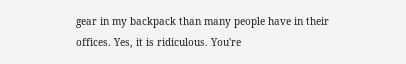gear in my backpack than many people have in their offices. Yes, it is ridiculous. You're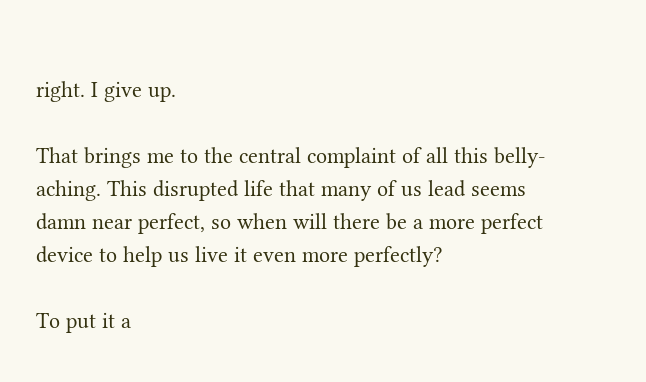right. I give up.

That brings me to the central complaint of all this belly-aching. This disrupted life that many of us lead seems damn near perfect, so when will there be a more perfect device to help us live it even more perfectly?

To put it a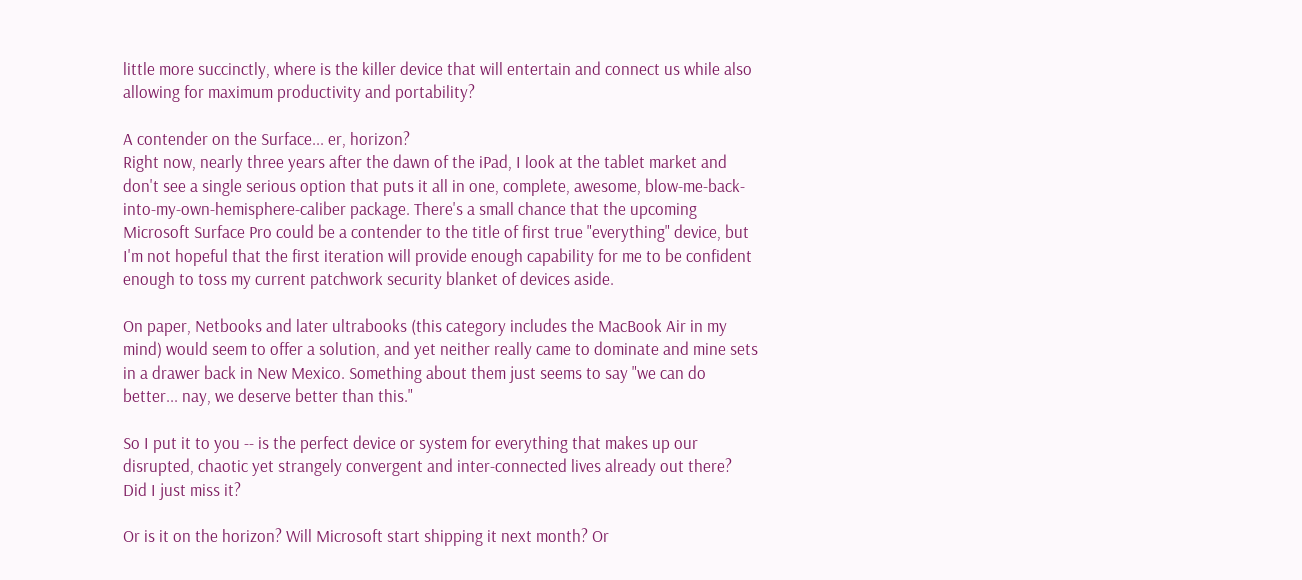little more succinctly, where is the killer device that will entertain and connect us while also allowing for maximum productivity and portability?

A contender on the Surface... er, horizon?
Right now, nearly three years after the dawn of the iPad, I look at the tablet market and don't see a single serious option that puts it all in one, complete, awesome, blow-me-back-into-my-own-hemisphere-caliber package. There's a small chance that the upcoming Microsoft Surface Pro could be a contender to the title of first true "everything" device, but I'm not hopeful that the first iteration will provide enough capability for me to be confident enough to toss my current patchwork security blanket of devices aside.

On paper, Netbooks and later ultrabooks (this category includes the MacBook Air in my mind) would seem to offer a solution, and yet neither really came to dominate and mine sets in a drawer back in New Mexico. Something about them just seems to say "we can do better... nay, we deserve better than this."

So I put it to you -- is the perfect device or system for everything that makes up our disrupted, chaotic yet strangely convergent and inter-connected lives already out there? Did I just miss it?

Or is it on the horizon? Will Microsoft start shipping it next month? Or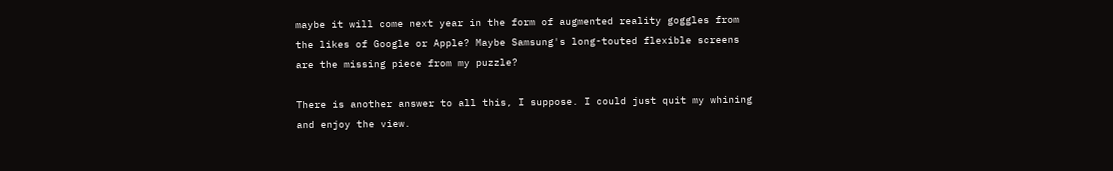maybe it will come next year in the form of augmented reality goggles from the likes of Google or Apple? Maybe Samsung's long-touted flexible screens are the missing piece from my puzzle?

There is another answer to all this, I suppose. I could just quit my whining and enjoy the view.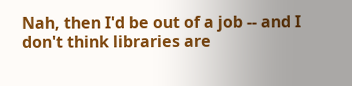Nah, then I'd be out of a job -- and I don't think libraries are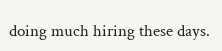doing much hiring these days.